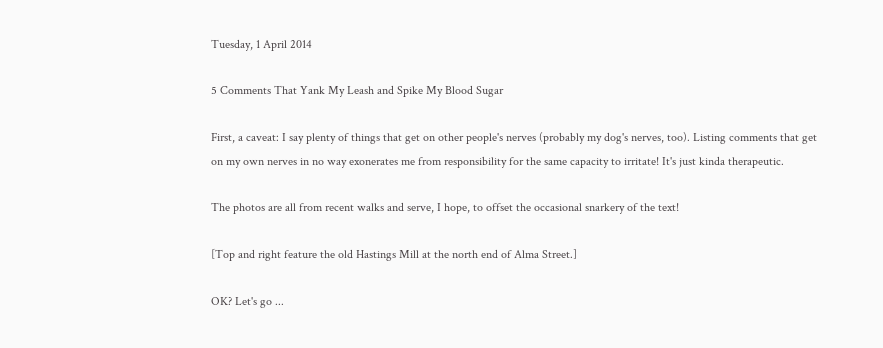Tuesday, 1 April 2014

5 Comments That Yank My Leash and Spike My Blood Sugar

First, a caveat: I say plenty of things that get on other people's nerves (probably my dog's nerves, too). Listing comments that get on my own nerves in no way exonerates me from responsibility for the same capacity to irritate! It's just kinda therapeutic.

The photos are all from recent walks and serve, I hope, to offset the occasional snarkery of the text!

[Top and right feature the old Hastings Mill at the north end of Alma Street.]

OK? Let's go ...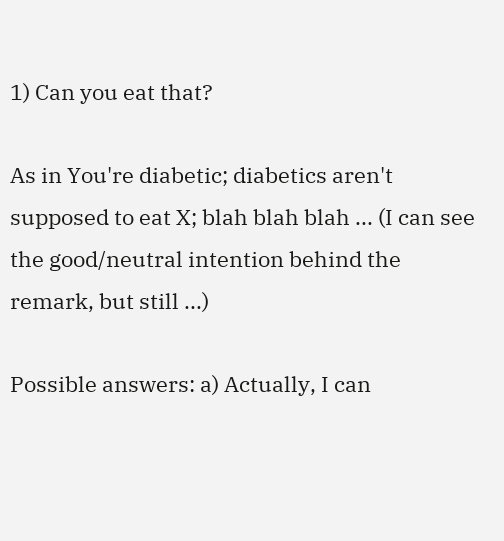1) Can you eat that?

As in You're diabetic; diabetics aren't supposed to eat X; blah blah blah ... (I can see the good/neutral intention behind the remark, but still ...)

Possible answers: a) Actually, I can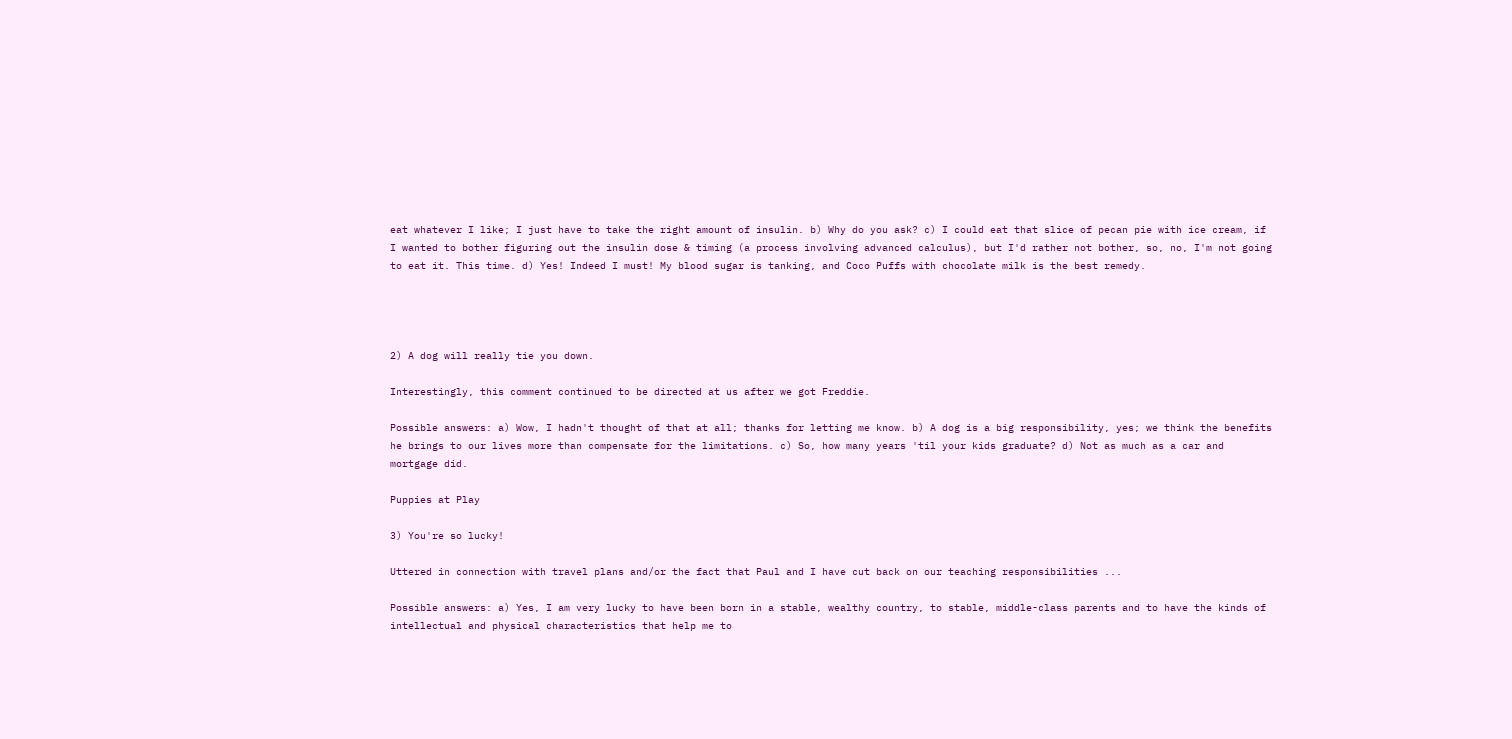eat whatever I like; I just have to take the right amount of insulin. b) Why do you ask? c) I could eat that slice of pecan pie with ice cream, if I wanted to bother figuring out the insulin dose & timing (a process involving advanced calculus), but I'd rather not bother, so, no, I'm not going to eat it. This time. d) Yes! Indeed I must! My blood sugar is tanking, and Coco Puffs with chocolate milk is the best remedy.




2) A dog will really tie you down.

Interestingly, this comment continued to be directed at us after we got Freddie.

Possible answers: a) Wow, I hadn't thought of that at all; thanks for letting me know. b) A dog is a big responsibility, yes; we think the benefits he brings to our lives more than compensate for the limitations. c) So, how many years 'til your kids graduate? d) Not as much as a car and mortgage did.

Puppies at Play

3) You're so lucky!

Uttered in connection with travel plans and/or the fact that Paul and I have cut back on our teaching responsibilities ...

Possible answers: a) Yes, I am very lucky to have been born in a stable, wealthy country, to stable, middle-class parents and to have the kinds of intellectual and physical characteristics that help me to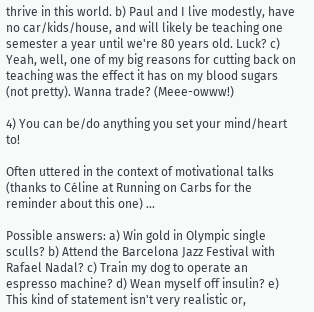thrive in this world. b) Paul and I live modestly, have no car/kids/house, and will likely be teaching one semester a year until we're 80 years old. Luck? c) Yeah, well, one of my big reasons for cutting back on teaching was the effect it has on my blood sugars (not pretty). Wanna trade? (Meee-owww!)

4) You can be/do anything you set your mind/heart to!

Often uttered in the context of motivational talks (thanks to Céline at Running on Carbs for the reminder about this one) ...

Possible answers: a) Win gold in Olympic single sculls? b) Attend the Barcelona Jazz Festival with Rafael Nadal? c) Train my dog to operate an espresso machine? d) Wean myself off insulin? e) This kind of statement isn't very realistic or,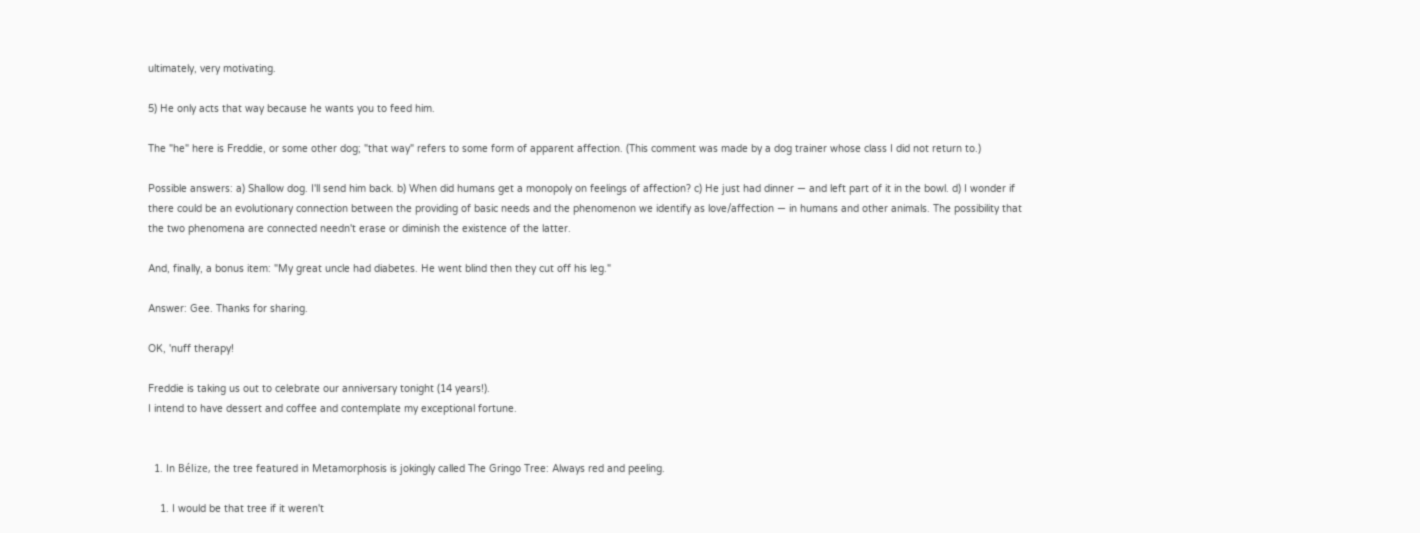ultimately, very motivating.

5) He only acts that way because he wants you to feed him.

The "he" here is Freddie, or some other dog; "that way" refers to some form of apparent affection. (This comment was made by a dog trainer whose class I did not return to.)

Possible answers: a) Shallow dog. I'll send him back. b) When did humans get a monopoly on feelings of affection? c) He just had dinner — and left part of it in the bowl. d) I wonder if there could be an evolutionary connection between the providing of basic needs and the phenomenon we identify as love/affection — in humans and other animals. The possibility that the two phenomena are connected needn't erase or diminish the existence of the latter.

And, finally, a bonus item: "My great uncle had diabetes. He went blind then they cut off his leg."

Answer: Gee. Thanks for sharing.

OK, 'nuff therapy!

Freddie is taking us out to celebrate our anniversary tonight (14 years!).
I intend to have dessert and coffee and contemplate my exceptional fortune.


  1. In Bélize, the tree featured in Metamorphosis is jokingly called The Gringo Tree: Always red and peeling.

    1. I would be that tree if it weren't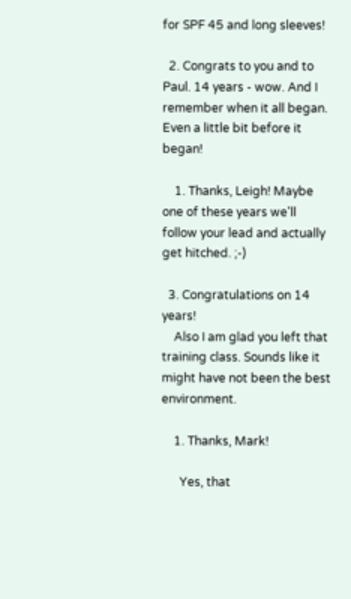for SPF 45 and long sleeves!

  2. Congrats to you and to Paul. 14 years - wow. And I remember when it all began. Even a little bit before it began!

    1. Thanks, Leigh! Maybe one of these years we'll follow your lead and actually get hitched. ;-)

  3. Congratulations on 14 years!
    Also I am glad you left that training class. Sounds like it might have not been the best environment.

    1. Thanks, Mark!

      Yes, that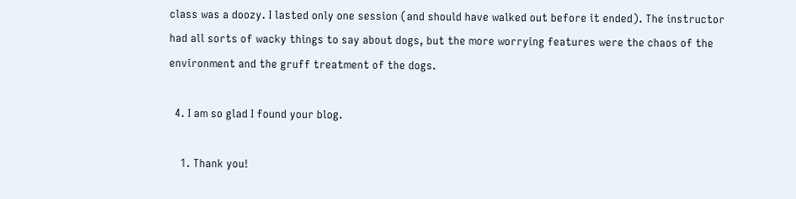class was a doozy. I lasted only one session (and should have walked out before it ended). The instructor had all sorts of wacky things to say about dogs, but the more worrying features were the chaos of the environment and the gruff treatment of the dogs.

  4. I am so glad I found your blog.

    1. Thank you!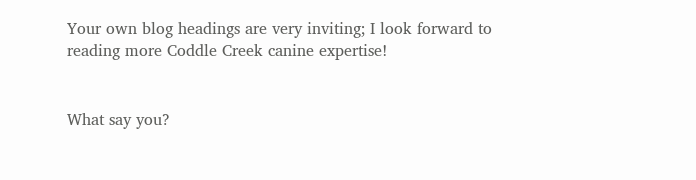Your own blog headings are very inviting; I look forward to reading more Coddle Creek canine expertise!


What say you?